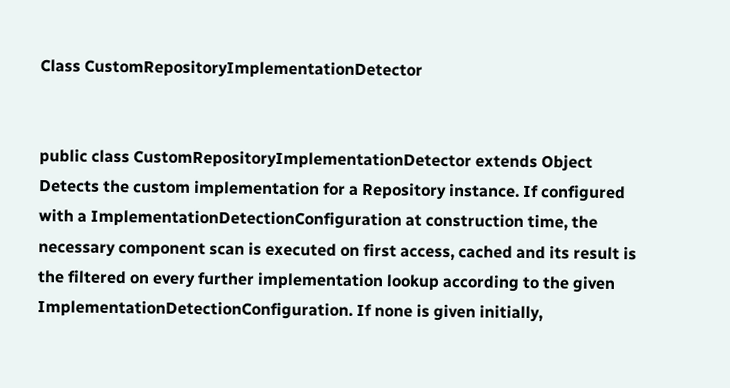Class CustomRepositoryImplementationDetector


public class CustomRepositoryImplementationDetector extends Object
Detects the custom implementation for a Repository instance. If configured with a ImplementationDetectionConfiguration at construction time, the necessary component scan is executed on first access, cached and its result is the filtered on every further implementation lookup according to the given ImplementationDetectionConfiguration. If none is given initially,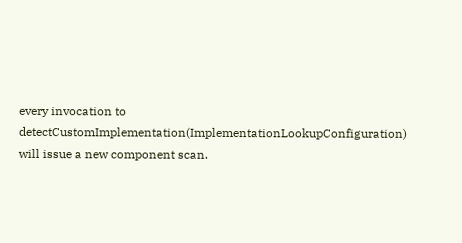every invocation to detectCustomImplementation(ImplementationLookupConfiguration) will issue a new component scan.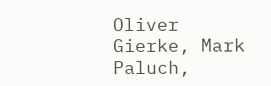Oliver Gierke, Mark Paluch,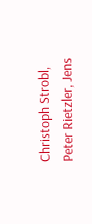Christoph Strobl, Peter Rietzler, Jens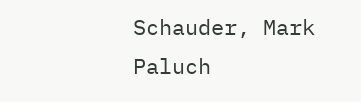Schauder, Mark Paluch